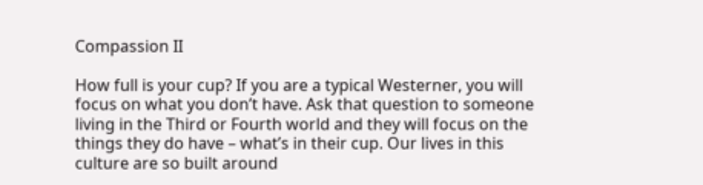Compassion II

How full is your cup? If you are a typical Westerner, you will focus on what you don’t have. Ask that question to someone living in the Third or Fourth world and they will focus on the things they do have – what’s in their cup. Our lives in this culture are so built around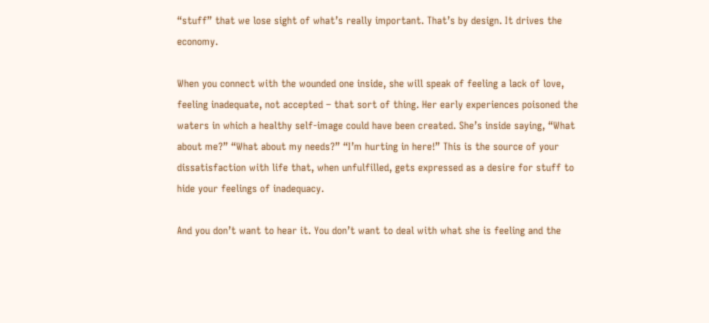“stuff” that we lose sight of what’s really important. That’s by design. It drives the economy.

When you connect with the wounded one inside, she will speak of feeling a lack of love, feeling inadequate, not accepted – that sort of thing. Her early experiences poisoned the waters in which a healthy self-image could have been created. She’s inside saying, “What about me?” “What about my needs?” “I’m hurting in here!” This is the source of your dissatisfaction with life that, when unfulfilled, gets expressed as a desire for stuff to hide your feelings of inadequacy.

And you don’t want to hear it. You don’t want to deal with what she is feeling and the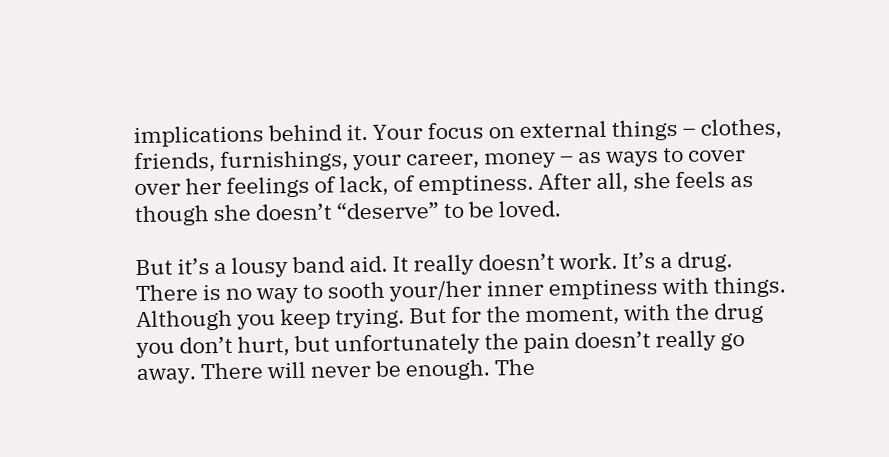implications behind it. Your focus on external things – clothes, friends, furnishings, your career, money – as ways to cover over her feelings of lack, of emptiness. After all, she feels as though she doesn’t “deserve” to be loved.

But it’s a lousy band aid. It really doesn’t work. It’s a drug. There is no way to sooth your/her inner emptiness with things. Although you keep trying. But for the moment, with the drug you don’t hurt, but unfortunately the pain doesn’t really go away. There will never be enough. The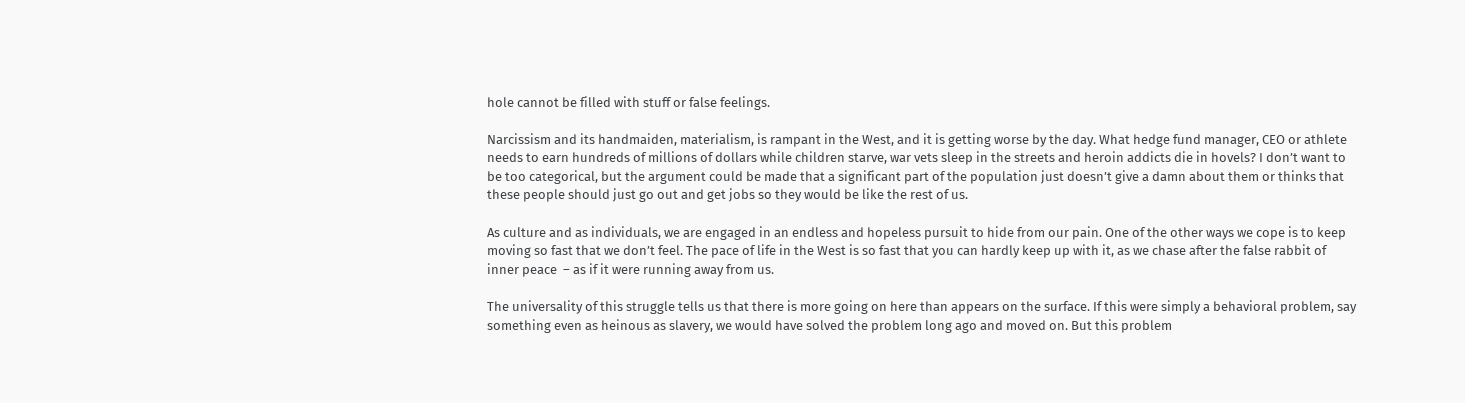hole cannot be filled with stuff or false feelings.

Narcissism and its handmaiden, materialism, is rampant in the West, and it is getting worse by the day. What hedge fund manager, CEO or athlete needs to earn hundreds of millions of dollars while children starve, war vets sleep in the streets and heroin addicts die in hovels? I don’t want to be too categorical, but the argument could be made that a significant part of the population just doesn’t give a damn about them or thinks that these people should just go out and get jobs so they would be like the rest of us.

As culture and as individuals, we are engaged in an endless and hopeless pursuit to hide from our pain. One of the other ways we cope is to keep moving so fast that we don’t feel. The pace of life in the West is so fast that you can hardly keep up with it, as we chase after the false rabbit of inner peace  – as if it were running away from us.

The universality of this struggle tells us that there is more going on here than appears on the surface. If this were simply a behavioral problem, say something even as heinous as slavery, we would have solved the problem long ago and moved on. But this problem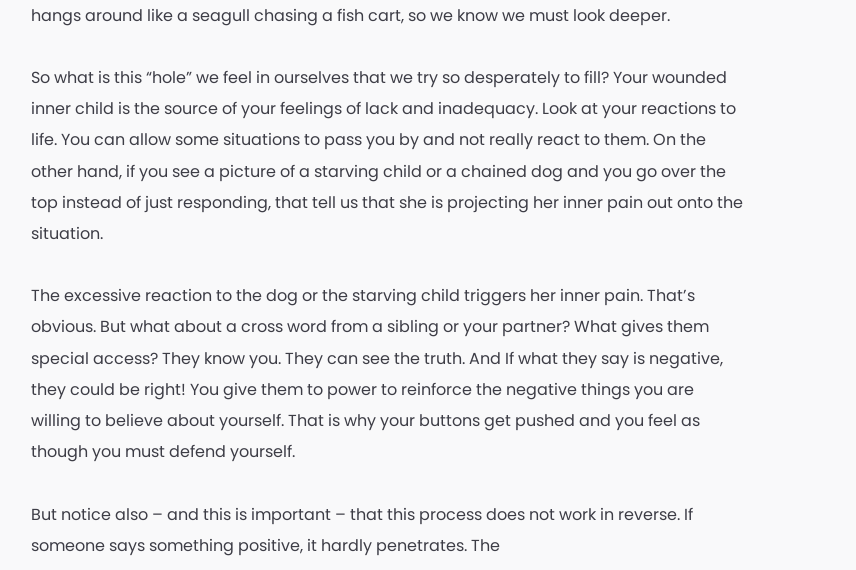hangs around like a seagull chasing a fish cart, so we know we must look deeper.

So what is this “hole” we feel in ourselves that we try so desperately to fill? Your wounded inner child is the source of your feelings of lack and inadequacy. Look at your reactions to life. You can allow some situations to pass you by and not really react to them. On the other hand, if you see a picture of a starving child or a chained dog and you go over the top instead of just responding, that tell us that she is projecting her inner pain out onto the situation.

The excessive reaction to the dog or the starving child triggers her inner pain. That’s obvious. But what about a cross word from a sibling or your partner? What gives them special access? They know you. They can see the truth. And If what they say is negative, they could be right! You give them to power to reinforce the negative things you are willing to believe about yourself. That is why your buttons get pushed and you feel as though you must defend yourself.

But notice also – and this is important – that this process does not work in reverse. If someone says something positive, it hardly penetrates. The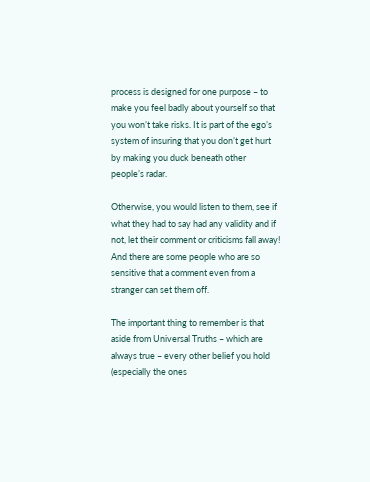process is designed for one purpose – to make you feel badly about yourself so that you won’t take risks. It is part of the ego’s system of insuring that you don’t get hurt by making you duck beneath other people’s radar.

Otherwise, you would listen to them, see if what they had to say had any validity and if not, let their comment or criticisms fall away! And there are some people who are so sensitive that a comment even from a stranger can set them off.

The important thing to remember is that aside from Universal Truths – which are always true – every other belief you hold (especially the ones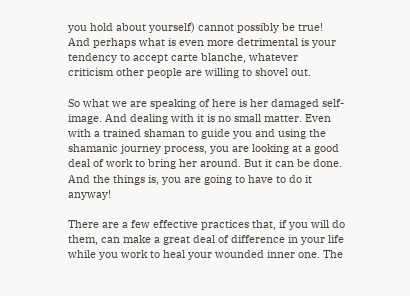you hold about yourself) cannot possibly be true! And perhaps what is even more detrimental is your tendency to accept carte blanche, whatever criticism other people are willing to shovel out.

So what we are speaking of here is her damaged self-image. And dealing with it is no small matter. Even with a trained shaman to guide you and using the shamanic journey process, you are looking at a good deal of work to bring her around. But it can be done. And the things is, you are going to have to do it anyway!

There are a few effective practices that, if you will do them, can make a great deal of difference in your life while you work to heal your wounded inner one. The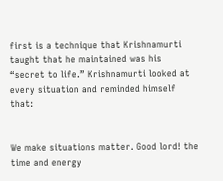first is a technique that Krishnamurti taught that he maintained was his “secret to life.” Krishnamurti looked at every situation and reminded himself that:


We make situations matter. Good lord! the time and energy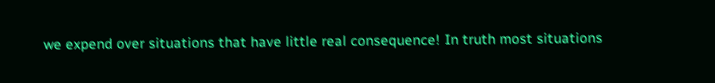we expend over situations that have little real consequence! In truth most situations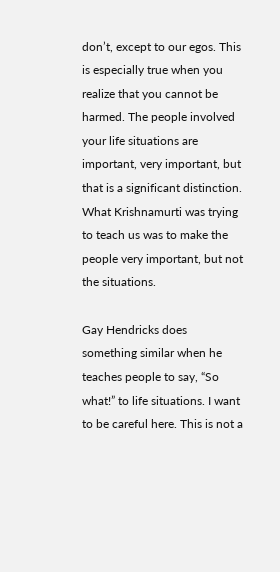don’t, except to our egos. This is especially true when you realize that you cannot be harmed. The people involved your life situations are important, very important, but that is a significant distinction. What Krishnamurti was trying to teach us was to make the people very important, but not the situations.

Gay Hendricks does something similar when he teaches people to say, “So what!” to life situations. I want to be careful here. This is not a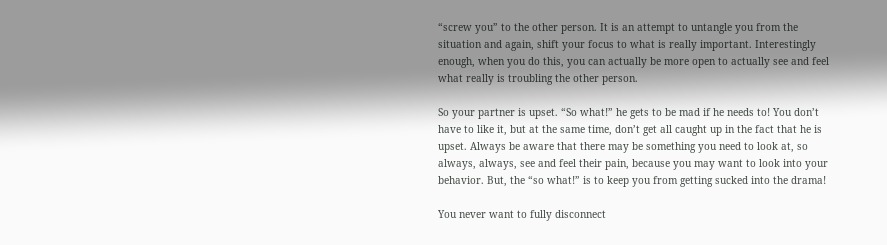“screw you” to the other person. It is an attempt to untangle you from the situation and again, shift your focus to what is really important. Interestingly enough, when you do this, you can actually be more open to actually see and feel what really is troubling the other person.

So your partner is upset. “So what!” he gets to be mad if he needs to! You don’t have to like it, but at the same time, don’t get all caught up in the fact that he is upset. Always be aware that there may be something you need to look at, so always, always, see and feel their pain, because you may want to look into your behavior. But, the “so what!” is to keep you from getting sucked into the drama!

You never want to fully disconnect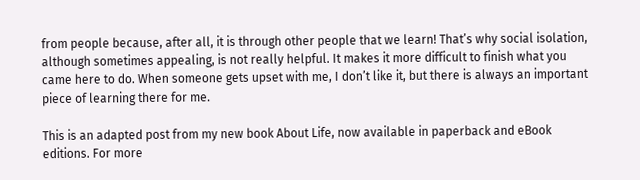from people because, after all, it is through other people that we learn! That’s why social isolation, although sometimes appealing, is not really helpful. It makes it more difficult to finish what you came here to do. When someone gets upset with me, I don’t like it, but there is always an important piece of learning there for me.

This is an adapted post from my new book About Life, now available in paperback and eBook editions. For more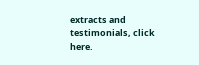extracts and testimonials, click here.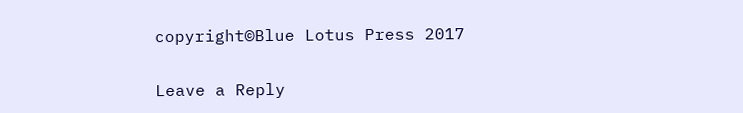copyright©Blue Lotus Press 2017

Leave a Reply